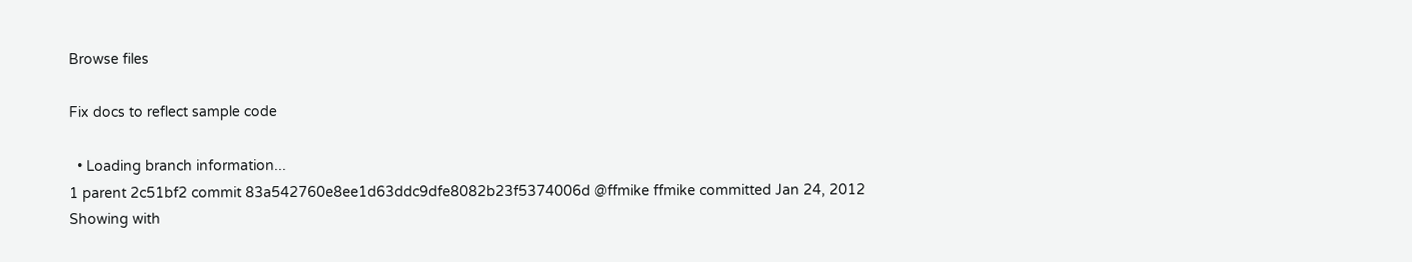Browse files

Fix docs to reflect sample code

  • Loading branch information...
1 parent 2c51bf2 commit 83a542760e8ee1d63ddc9dfe8082b23f5374006d @ffmike ffmike committed Jan 24, 2012
Showing with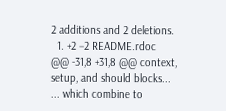2 additions and 2 deletions.
  1. +2 −2 README.rdoc
@@ -31,8 +31,8 @@ context, setup, and should blocks...
... which combine to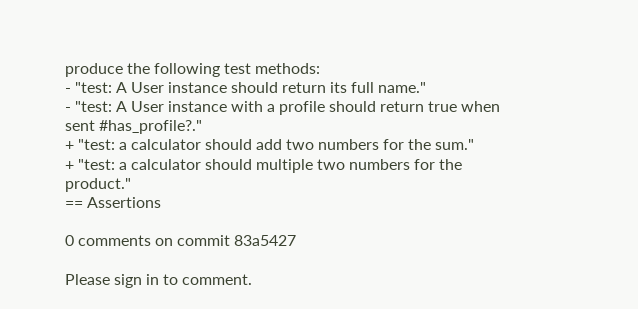produce the following test methods:
- "test: A User instance should return its full name."
- "test: A User instance with a profile should return true when sent #has_profile?."
+ "test: a calculator should add two numbers for the sum."
+ "test: a calculator should multiple two numbers for the product."
== Assertions

0 comments on commit 83a5427

Please sign in to comment.